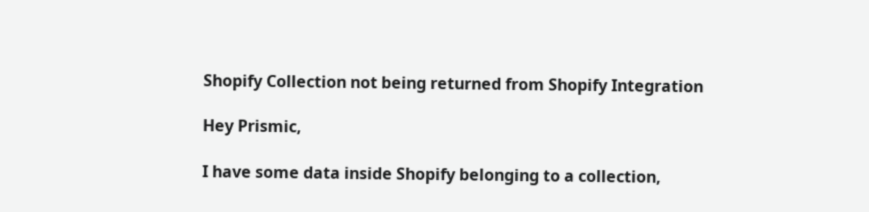Shopify Collection not being returned from Shopify Integration

Hey Prismic,

I have some data inside Shopify belonging to a collection,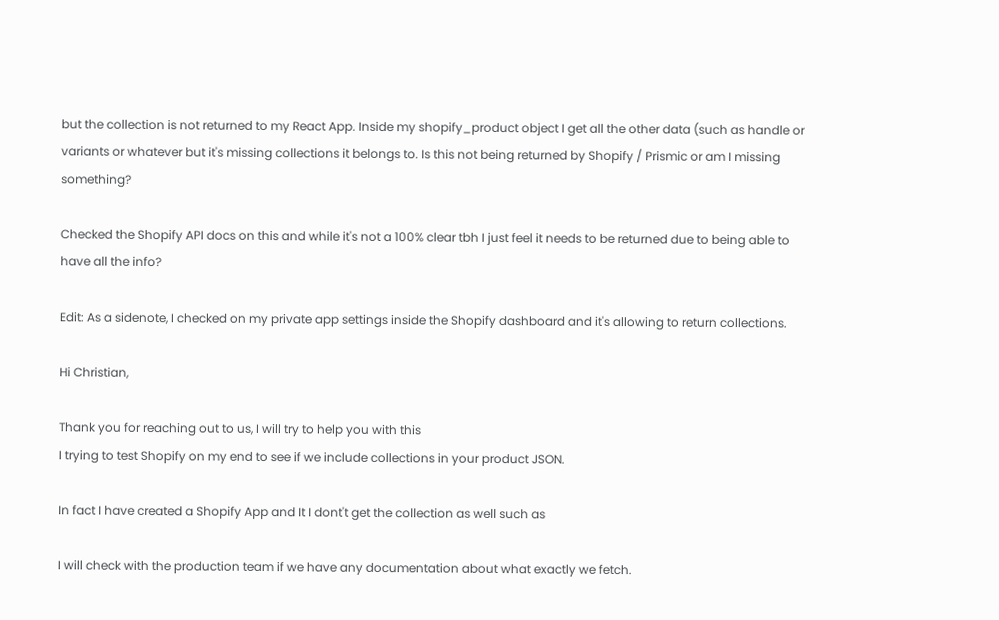but the collection is not returned to my React App. Inside my shopify_product object I get all the other data (such as handle or variants or whatever but it's missing collections it belongs to. Is this not being returned by Shopify / Prismic or am I missing something?

Checked the Shopify API docs on this and while it's not a 100% clear tbh I just feel it needs to be returned due to being able to have all the info?

Edit: As a sidenote, I checked on my private app settings inside the Shopify dashboard and it's allowing to return collections.

Hi Christian,

Thank you for reaching out to us, I will try to help you with this
I trying to test Shopify on my end to see if we include collections in your product JSON.

In fact I have created a Shopify App and It I dont't get the collection as well such as

I will check with the production team if we have any documentation about what exactly we fetch.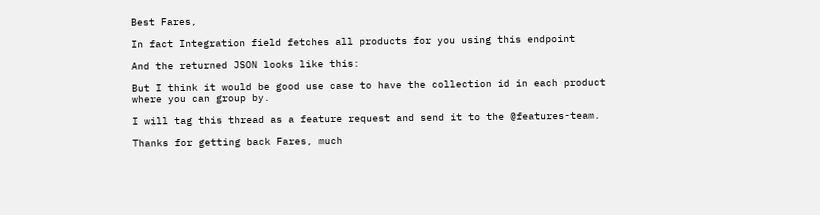Best Fares,

In fact Integration field fetches all products for you using this endpoint

And the returned JSON looks like this:

But I think it would be good use case to have the collection id in each product where you can group by.

I will tag this thread as a feature request and send it to the @features-team.

Thanks for getting back Fares, much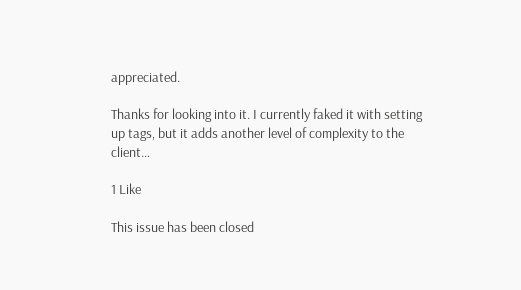appreciated.

Thanks for looking into it. I currently faked it with setting up tags, but it adds another level of complexity to the client...

1 Like

This issue has been closed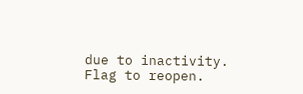due to inactivity. Flag to reopen.